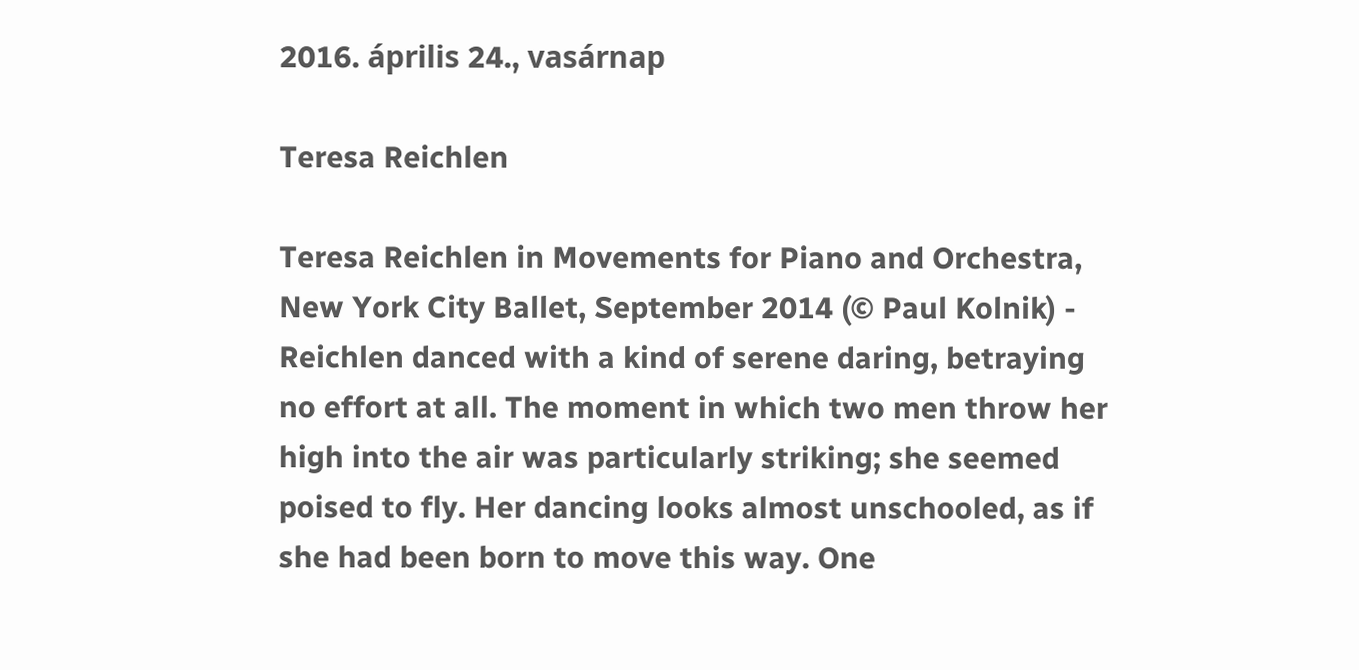2016. április 24., vasárnap

Teresa Reichlen

Teresa Reichlen in Movements for Piano and Orchestra, New York City Ballet, September 2014 (© Paul Kolnik) - Reichlen danced with a kind of serene daring, betraying no effort at all. The moment in which two men throw her high into the air was particularly striking; she seemed poised to fly. Her dancing looks almost unschooled, as if she had been born to move this way. One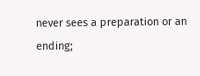never sees a preparation or an ending;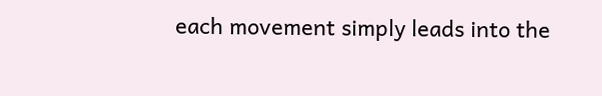each movement simply leads into the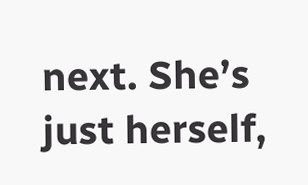next. She’s just herself,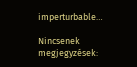imperturbable…

Nincsenek megjegyzések: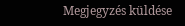Megjegyzés küldése